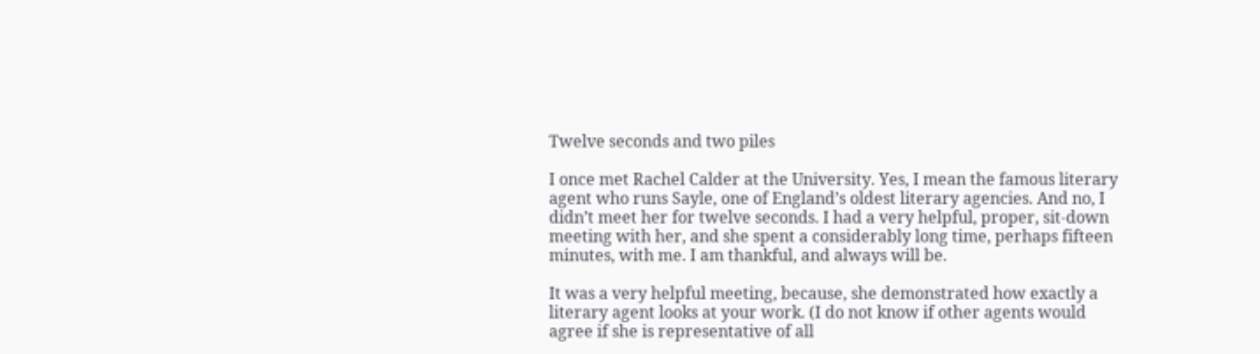Twelve seconds and two piles

I once met Rachel Calder at the University. Yes, I mean the famous literary agent who runs Sayle, one of England’s oldest literary agencies. And no, I didn’t meet her for twelve seconds. I had a very helpful, proper, sit-down meeting with her, and she spent a considerably long time, perhaps fifteen minutes, with me. I am thankful, and always will be.

It was a very helpful meeting, because, she demonstrated how exactly a literary agent looks at your work. (I do not know if other agents would agree if she is representative of all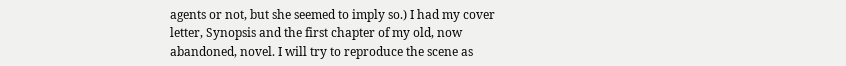agents or not, but she seemed to imply so.) I had my cover letter, Synopsis and the first chapter of my old, now abandoned, novel. I will try to reproduce the scene as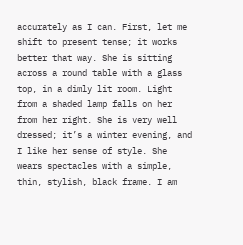accurately as I can. First, let me shift to present tense; it works better that way. She is sitting across a round table with a glass top, in a dimly lit room. Light from a shaded lamp falls on her from her right. She is very well dressed; it’s a winter evening, and I like her sense of style. She wears spectacles with a simple, thin, stylish, black frame. I am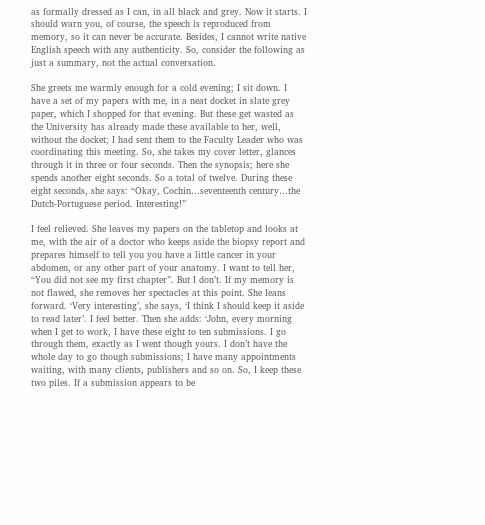as formally dressed as I can, in all black and grey. Now it starts. I should warn you, of course, the speech is reproduced from memory, so it can never be accurate. Besides, I cannot write native English speech with any authenticity. So, consider the following as just a summary, not the actual conversation.

She greets me warmly enough for a cold evening; I sit down. I have a set of my papers with me, in a neat docket in slate grey paper, which I shopped for that evening. But these get wasted as the University has already made these available to her, well, without the docket; I had sent them to the Faculty Leader who was coordinating this meeting. So, she takes my cover letter, glances through it in three or four seconds. Then the synopsis; here she spends another eight seconds. So a total of twelve. During these eight seconds, she says: “Okay, Cochin…seventeenth century…the Dutch-Portuguese period. Interesting!”

I feel relieved. She leaves my papers on the tabletop and looks at me, with the air of a doctor who keeps aside the biopsy report and prepares himself to tell you you have a little cancer in your abdomen, or any other part of your anatomy. I want to tell her, “You did not see my first chapter”. But I don’t. If my memory is not flawed, she removes her spectacles at this point. She leans forward. ‘Very interesting’, she says, ‘I think I should keep it aside to read later’. I feel better. Then she adds: ‘John, every morning when I get to work, I have these eight to ten submissions. I go through them, exactly as I went though yours. I don’t have the whole day to go though submissions; I have many appointments waiting, with many clients, publishers and so on. So, I keep these two piles. If a submission appears to be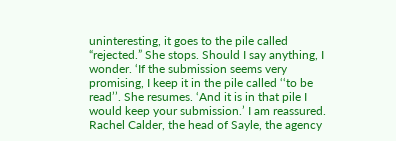uninteresting, it goes to the pile called “rejected.” She stops. Should I say anything, I wonder. ‘If the submission seems very promising, I keep it in the pile called ‘‘to be read’’. She resumes. ‘And it is in that pile I would keep your submission.’ I am reassured. Rachel Calder, the head of Sayle, the agency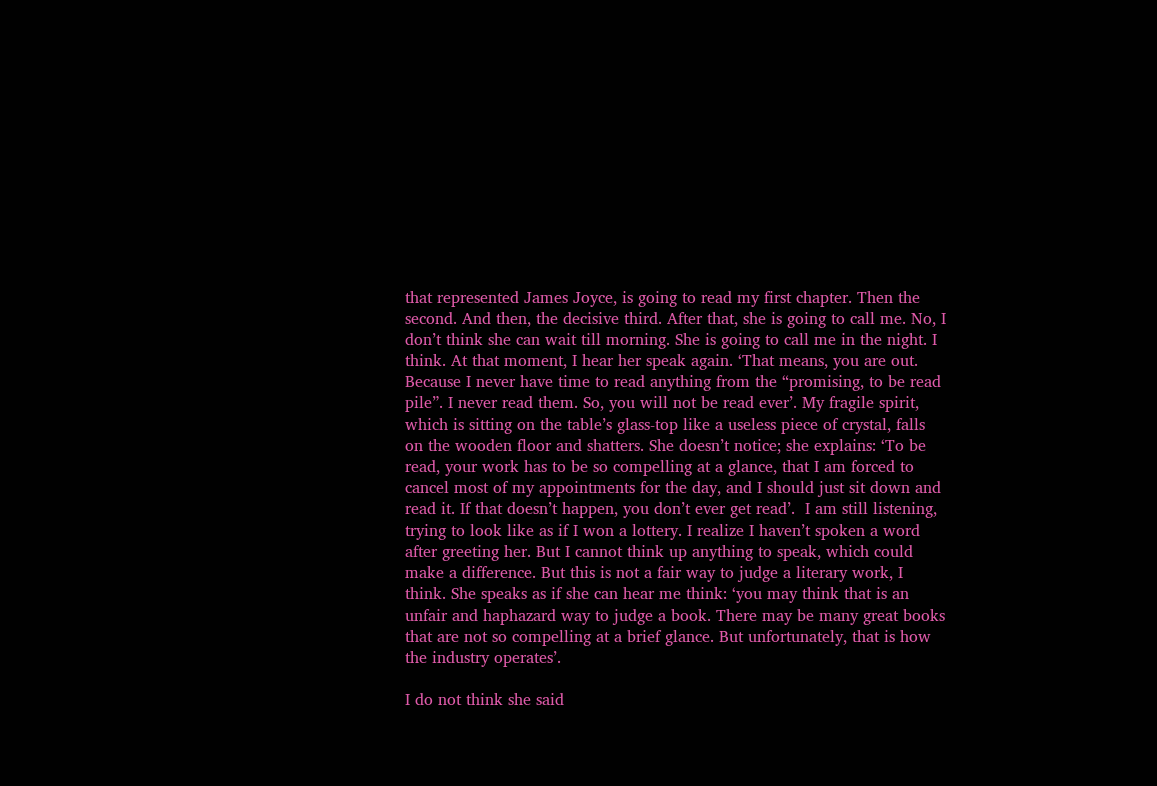that represented James Joyce, is going to read my first chapter. Then the second. And then, the decisive third. After that, she is going to call me. No, I don’t think she can wait till morning. She is going to call me in the night. I think. At that moment, I hear her speak again. ‘That means, you are out. Because I never have time to read anything from the “promising, to be read pile”. I never read them. So, you will not be read ever’. My fragile spirit, which is sitting on the table’s glass-top like a useless piece of crystal, falls on the wooden floor and shatters. She doesn’t notice; she explains: ‘To be read, your work has to be so compelling at a glance, that I am forced to cancel most of my appointments for the day, and I should just sit down and read it. If that doesn’t happen, you don’t ever get read’.  I am still listening, trying to look like as if I won a lottery. I realize I haven’t spoken a word after greeting her. But I cannot think up anything to speak, which could make a difference. But this is not a fair way to judge a literary work, I think. She speaks as if she can hear me think: ‘you may think that is an unfair and haphazard way to judge a book. There may be many great books that are not so compelling at a brief glance. But unfortunately, that is how the industry operates’.

I do not think she said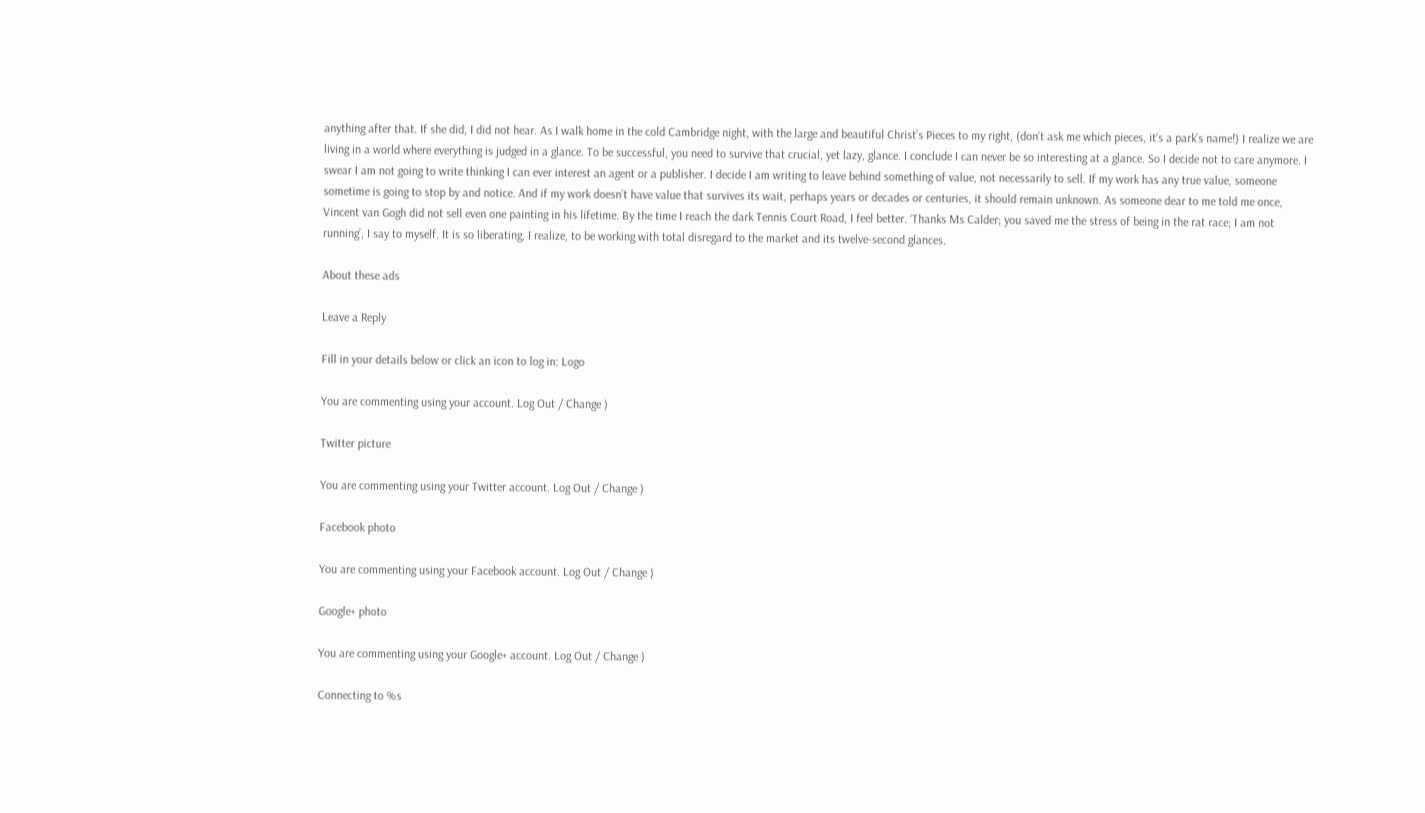anything after that. If she did, I did not hear. As I walk home in the cold Cambridge night, with the large and beautiful Christ’s Pieces to my right, (don’t ask me which pieces, it’s a park’s name!) I realize we are living in a world where everything is judged in a glance. To be successful, you need to survive that crucial, yet lazy, glance. I conclude I can never be so interesting at a glance. So I decide not to care anymore. I swear I am not going to write thinking I can ever interest an agent or a publisher. I decide I am writing to leave behind something of value, not necessarily to sell. If my work has any true value, someone sometime is going to stop by and notice. And if my work doesn’t have value that survives its wait, perhaps years or decades or centuries, it should remain unknown. As someone dear to me told me once, Vincent van Gogh did not sell even one painting in his lifetime. By the time I reach the dark Tennis Court Road, I feel better. ‘Thanks Ms Calder; you saved me the stress of being in the rat race; I am not running’, I say to myself. It is so liberating, I realize, to be working with total disregard to the market and its twelve-second glances.

About these ads

Leave a Reply

Fill in your details below or click an icon to log in: Logo

You are commenting using your account. Log Out / Change )

Twitter picture

You are commenting using your Twitter account. Log Out / Change )

Facebook photo

You are commenting using your Facebook account. Log Out / Change )

Google+ photo

You are commenting using your Google+ account. Log Out / Change )

Connecting to %s